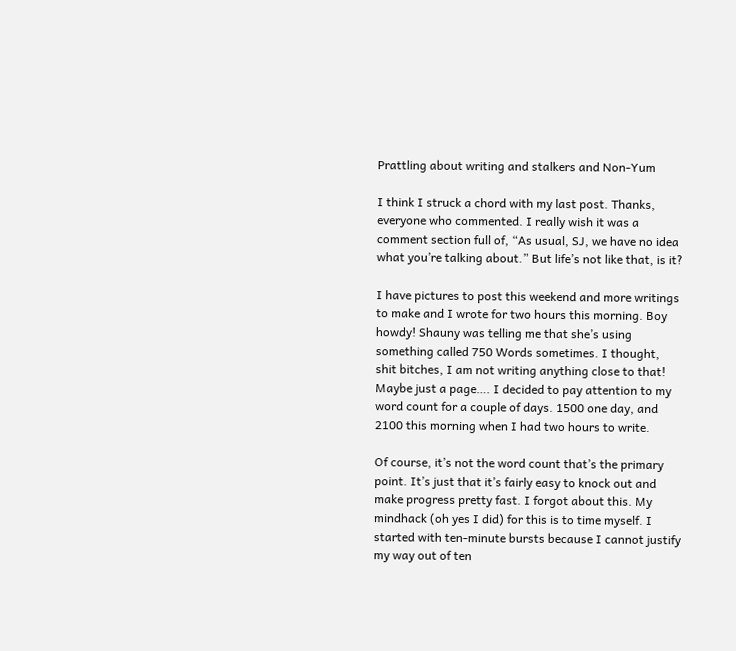Prattling about writing and stalkers and Non-Yum

I think I struck a chord with my last post. Thanks, everyone who commented. I really wish it was a comment section full of, “As usual, SJ, we have no idea what you’re talking about.” But life’s not like that, is it?

I have pictures to post this weekend and more writings to make and I wrote for two hours this morning. Boy howdy! Shauny was telling me that she’s using something called 750 Words sometimes. I thought, shit bitches, I am not writing anything close to that! Maybe just a page…. I decided to pay attention to my word count for a couple of days. 1500 one day, and 2100 this morning when I had two hours to write.

Of course, it’s not the word count that’s the primary point. It’s just that it’s fairly easy to knock out and make progress pretty fast. I forgot about this. My mindhack (oh yes I did) for this is to time myself. I started with ten-minute bursts because I cannot justify my way out of ten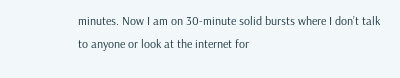minutes. Now I am on 30-minute solid bursts where I don’t talk to anyone or look at the internet for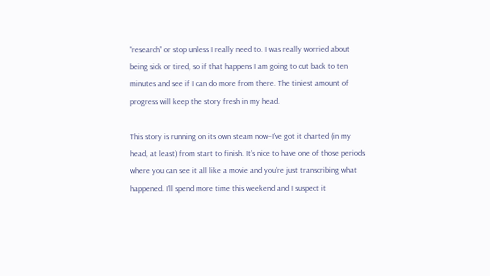“research” or stop unless I really need to. I was really worried about being sick or tired, so if that happens I am going to cut back to ten minutes and see if I can do more from there. The tiniest amount of progress will keep the story fresh in my head.

This story is running on its own steam now–I’ve got it charted (in my head, at least) from start to finish. It’s nice to have one of those periods where you can see it all like a movie and you’re just transcribing what happened. I’ll spend more time this weekend and I suspect it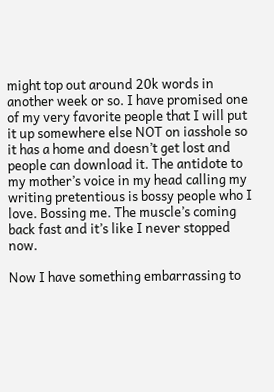might top out around 20k words in another week or so. I have promised one of my very favorite people that I will put it up somewhere else NOT on iasshole so it has a home and doesn’t get lost and people can download it. The antidote to my mother’s voice in my head calling my writing pretentious is bossy people who I love. Bossing me. The muscle’s coming back fast and it’s like I never stopped now.

Now I have something embarrassing to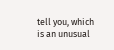tell you, which is an unusual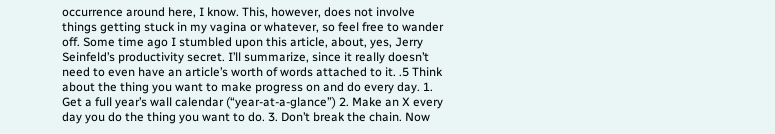occurrence around here, I know. This, however, does not involve things getting stuck in my vagina or whatever, so feel free to wander off. Some time ago I stumbled upon this article, about, yes, Jerry Seinfeld’s productivity secret. I’ll summarize, since it really doesn’t need to even have an article’s worth of words attached to it. .5 Think about the thing you want to make progress on and do every day. 1. Get a full year’s wall calendar (“year-at-a-glance”) 2. Make an X every day you do the thing you want to do. 3. Don’t break the chain. Now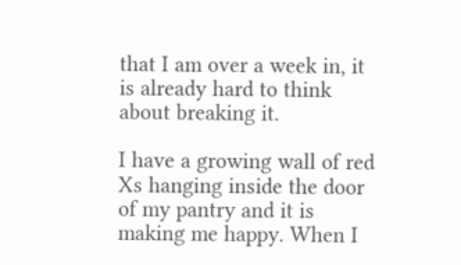that I am over a week in, it is already hard to think about breaking it.

I have a growing wall of red Xs hanging inside the door of my pantry and it is making me happy. When I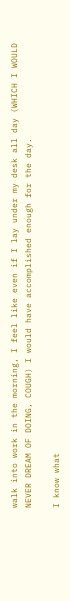walk into work in the morning, I feel like even if I lay under my desk all day (WHICH I WOULD NEVER DREAM OF DOING, COUGH) I would have accomplished enough for the day.

I know what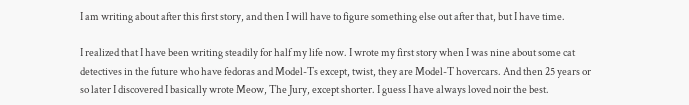I am writing about after this first story, and then I will have to figure something else out after that, but I have time.

I realized that I have been writing steadily for half my life now. I wrote my first story when I was nine about some cat detectives in the future who have fedoras and Model-Ts except, twist, they are Model-T hovercars. And then 25 years or so later I discovered I basically wrote Meow, The Jury, except shorter. I guess I have always loved noir the best.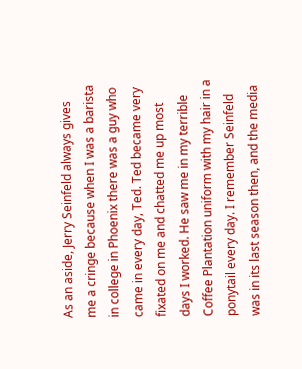As an aside, Jerry Seinfeld always gives me a cringe because when I was a barista in college in Phoenix there was a guy who came in every day, Ted. Ted became very fixated on me and chatted me up most days I worked. He saw me in my terrible Coffee Plantation uniform with my hair in a ponytail every day. I remember Seinfeld was in its last season then, and the media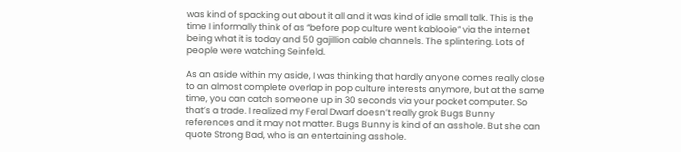was kind of spacking out about it all and it was kind of idle small talk. This is the time I informally think of as “before pop culture went kablooie” via the internet being what it is today and 50 gajillion cable channels. The splintering. Lots of people were watching Seinfeld.

As an aside within my aside, I was thinking that hardly anyone comes really close to an almost complete overlap in pop culture interests anymore, but at the same time, you can catch someone up in 30 seconds via your pocket computer. So that’s a trade. I realized my Feral Dwarf doesn’t really grok Bugs Bunny references and it may not matter. Bugs Bunny is kind of an asshole. But she can quote Strong Bad, who is an entertaining asshole.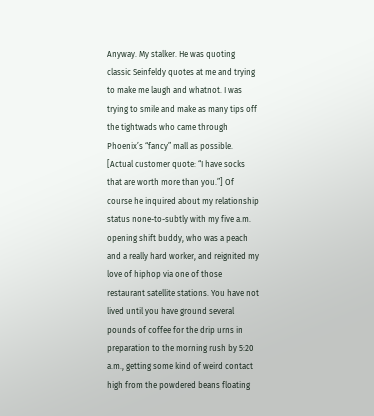Anyway. My stalker. He was quoting classic Seinfeldy quotes at me and trying to make me laugh and whatnot. I was trying to smile and make as many tips off the tightwads who came through Phoenix’s “fancy” mall as possible. [Actual customer quote: “I have socks that are worth more than you.”] Of course he inquired about my relationship status none-to-subtly with my five a.m. opening shift buddy, who was a peach and a really hard worker, and reignited my love of hiphop via one of those restaurant satellite stations. You have not lived until you have ground several pounds of coffee for the drip urns in preparation to the morning rush by 5:20 a.m., getting some kind of weird contact high from the powdered beans floating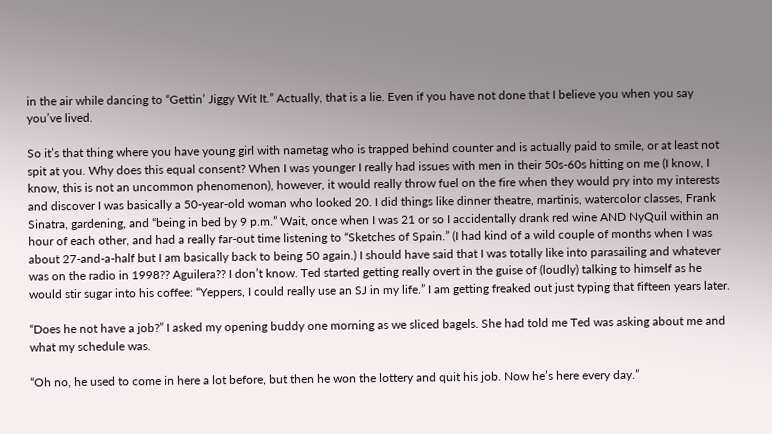in the air while dancing to “Gettin’ Jiggy Wit It.” Actually, that is a lie. Even if you have not done that I believe you when you say you’ve lived.

So it’s that thing where you have young girl with nametag who is trapped behind counter and is actually paid to smile, or at least not spit at you. Why does this equal consent? When I was younger I really had issues with men in their 50s-60s hitting on me (I know, I know, this is not an uncommon phenomenon), however, it would really throw fuel on the fire when they would pry into my interests and discover I was basically a 50-year-old woman who looked 20. I did things like dinner theatre, martinis, watercolor classes, Frank Sinatra, gardening, and “being in bed by 9 p.m.” Wait, once when I was 21 or so I accidentally drank red wine AND NyQuil within an hour of each other, and had a really far-out time listening to “Sketches of Spain.” (I had kind of a wild couple of months when I was about 27-and-a-half but I am basically back to being 50 again.) I should have said that I was totally like into parasailing and whatever was on the radio in 1998?? Aguilera?? I don’t know. Ted started getting really overt in the guise of (loudly) talking to himself as he would stir sugar into his coffee: “Yeppers, I could really use an SJ in my life.” I am getting freaked out just typing that fifteen years later.

“Does he not have a job?” I asked my opening buddy one morning as we sliced bagels. She had told me Ted was asking about me and what my schedule was.

“Oh no, he used to come in here a lot before, but then he won the lottery and quit his job. Now he’s here every day.”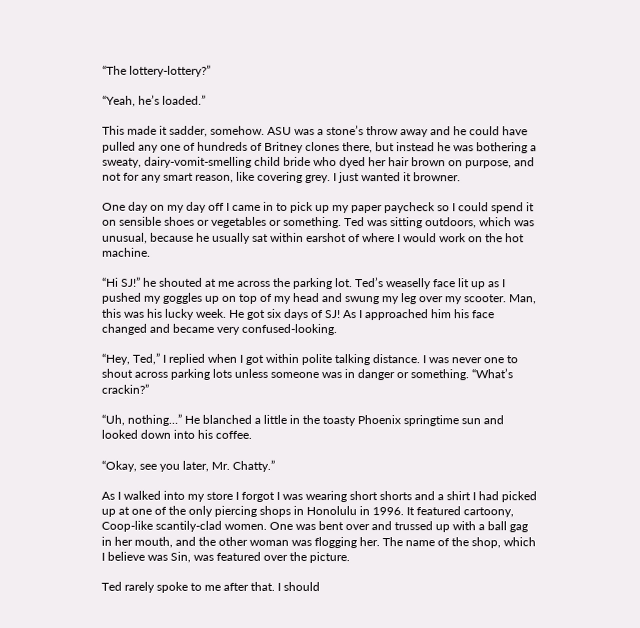“The lottery-lottery?”

“Yeah, he’s loaded.”

This made it sadder, somehow. ASU was a stone’s throw away and he could have pulled any one of hundreds of Britney clones there, but instead he was bothering a sweaty, dairy-vomit-smelling child bride who dyed her hair brown on purpose, and not for any smart reason, like covering grey. I just wanted it browner.

One day on my day off I came in to pick up my paper paycheck so I could spend it on sensible shoes or vegetables or something. Ted was sitting outdoors, which was unusual, because he usually sat within earshot of where I would work on the hot machine.

“Hi SJ!” he shouted at me across the parking lot. Ted’s weaselly face lit up as I pushed my goggles up on top of my head and swung my leg over my scooter. Man, this was his lucky week. He got six days of SJ! As I approached him his face changed and became very confused-looking.

“Hey, Ted,” I replied when I got within polite talking distance. I was never one to shout across parking lots unless someone was in danger or something. “What’s crackin?”

“Uh, nothing…” He blanched a little in the toasty Phoenix springtime sun and looked down into his coffee.

“Okay, see you later, Mr. Chatty.”

As I walked into my store I forgot I was wearing short shorts and a shirt I had picked up at one of the only piercing shops in Honolulu in 1996. It featured cartoony, Coop-like scantily-clad women. One was bent over and trussed up with a ball gag in her mouth, and the other woman was flogging her. The name of the shop, which I believe was Sin, was featured over the picture.

Ted rarely spoke to me after that. I should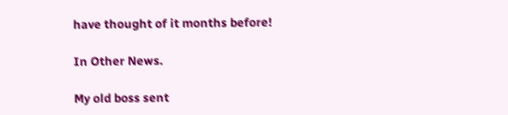have thought of it months before!

In Other News.

My old boss sent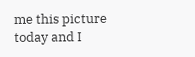me this picture today and I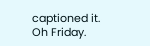captioned it. Oh Friday.